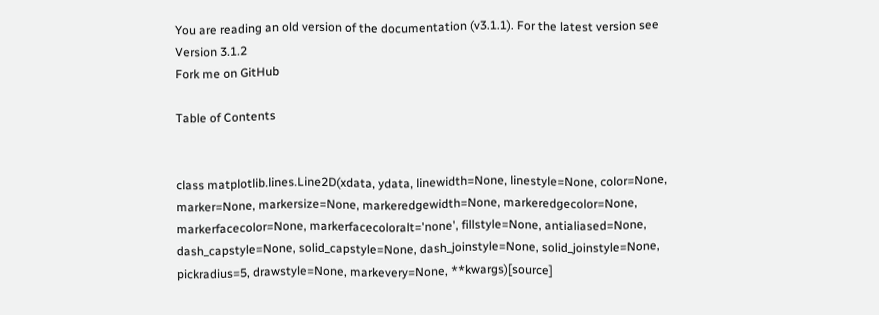You are reading an old version of the documentation (v3.1.1). For the latest version see
Version 3.1.2
Fork me on GitHub

Table of Contents


class matplotlib.lines.Line2D(xdata, ydata, linewidth=None, linestyle=None, color=None, marker=None, markersize=None, markeredgewidth=None, markeredgecolor=None, markerfacecolor=None, markerfacecoloralt='none', fillstyle=None, antialiased=None, dash_capstyle=None, solid_capstyle=None, dash_joinstyle=None, solid_joinstyle=None, pickradius=5, drawstyle=None, markevery=None, **kwargs)[source]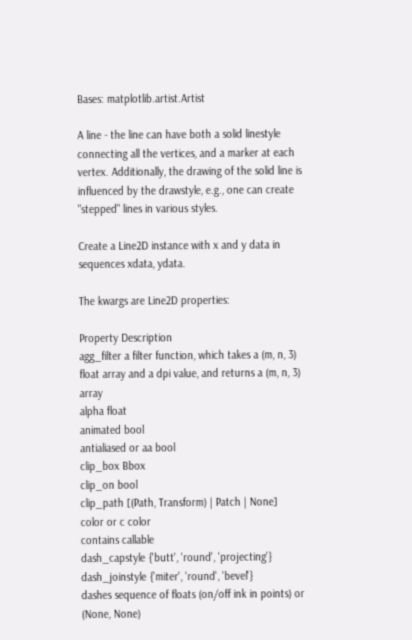Bases: matplotlib.artist.Artist

A line - the line can have both a solid linestyle connecting all the vertices, and a marker at each vertex. Additionally, the drawing of the solid line is influenced by the drawstyle, e.g., one can create "stepped" lines in various styles.

Create a Line2D instance with x and y data in sequences xdata, ydata.

The kwargs are Line2D properties:

Property Description
agg_filter a filter function, which takes a (m, n, 3) float array and a dpi value, and returns a (m, n, 3) array
alpha float
animated bool
antialiased or aa bool
clip_box Bbox
clip_on bool
clip_path [(Path, Transform) | Patch | None]
color or c color
contains callable
dash_capstyle {'butt', 'round', 'projecting'}
dash_joinstyle {'miter', 'round', 'bevel'}
dashes sequence of floats (on/off ink in points) or (None, None)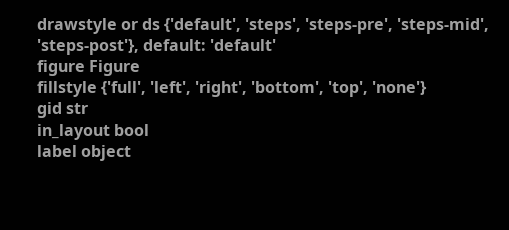drawstyle or ds {'default', 'steps', 'steps-pre', 'steps-mid', 'steps-post'}, default: 'default'
figure Figure
fillstyle {'full', 'left', 'right', 'bottom', 'top', 'none'}
gid str
in_layout bool
label object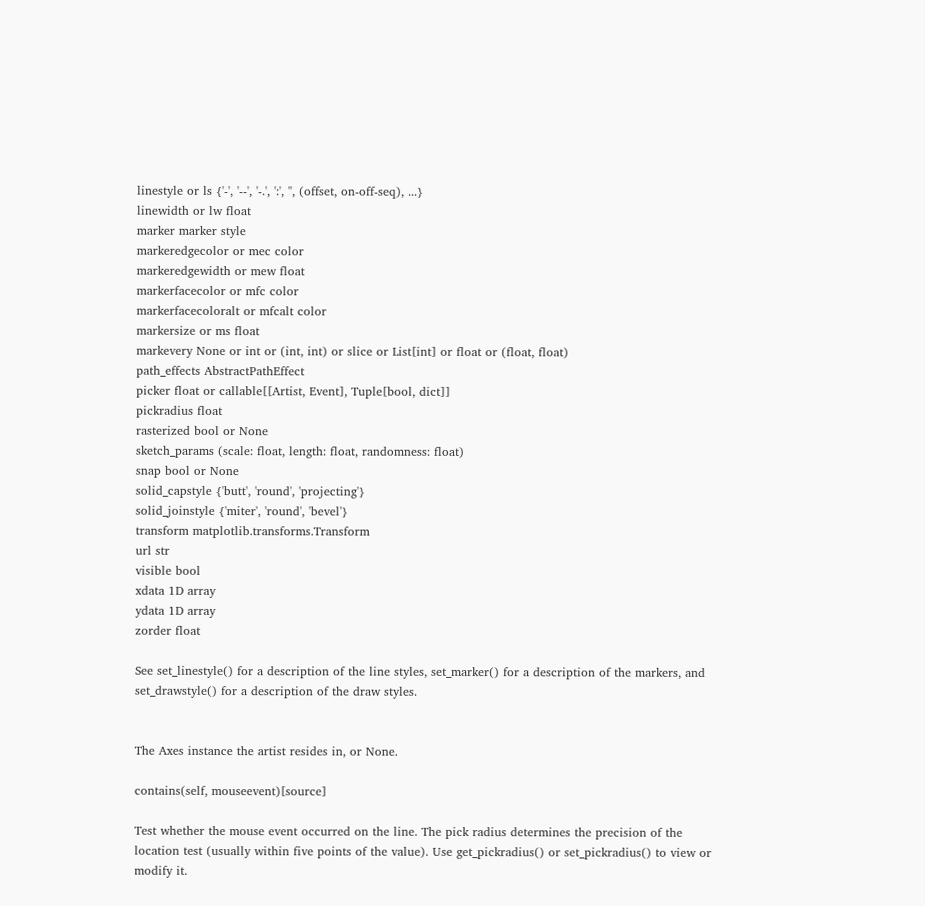linestyle or ls {'-', '--', '-.', ':', '', (offset, on-off-seq), ...}
linewidth or lw float
marker marker style
markeredgecolor or mec color
markeredgewidth or mew float
markerfacecolor or mfc color
markerfacecoloralt or mfcalt color
markersize or ms float
markevery None or int or (int, int) or slice or List[int] or float or (float, float)
path_effects AbstractPathEffect
picker float or callable[[Artist, Event], Tuple[bool, dict]]
pickradius float
rasterized bool or None
sketch_params (scale: float, length: float, randomness: float)
snap bool or None
solid_capstyle {'butt', 'round', 'projecting'}
solid_joinstyle {'miter', 'round', 'bevel'}
transform matplotlib.transforms.Transform
url str
visible bool
xdata 1D array
ydata 1D array
zorder float

See set_linestyle() for a description of the line styles, set_marker() for a description of the markers, and set_drawstyle() for a description of the draw styles.


The Axes instance the artist resides in, or None.

contains(self, mouseevent)[source]

Test whether the mouse event occurred on the line. The pick radius determines the precision of the location test (usually within five points of the value). Use get_pickradius() or set_pickradius() to view or modify it.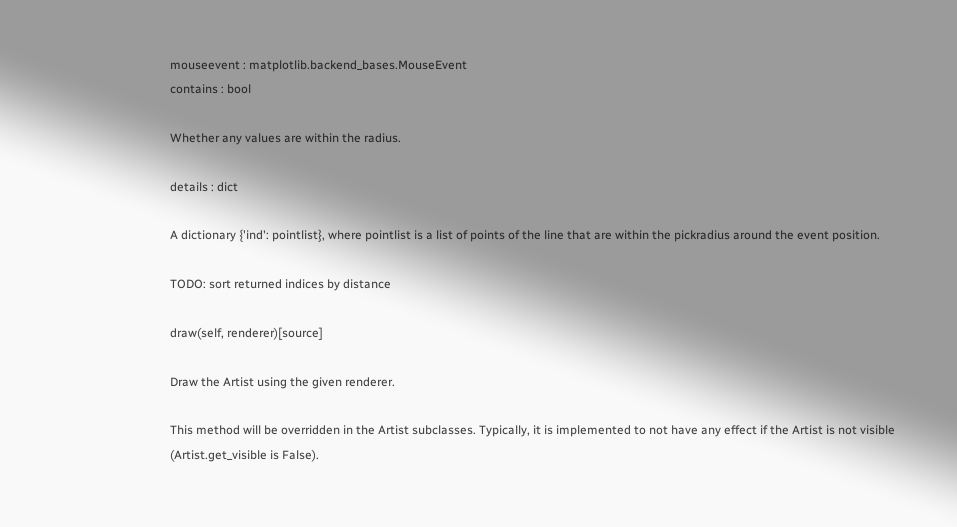mouseevent : matplotlib.backend_bases.MouseEvent
contains : bool

Whether any values are within the radius.

details : dict

A dictionary {'ind': pointlist}, where pointlist is a list of points of the line that are within the pickradius around the event position.

TODO: sort returned indices by distance

draw(self, renderer)[source]

Draw the Artist using the given renderer.

This method will be overridden in the Artist subclasses. Typically, it is implemented to not have any effect if the Artist is not visible (Artist.get_visible is False).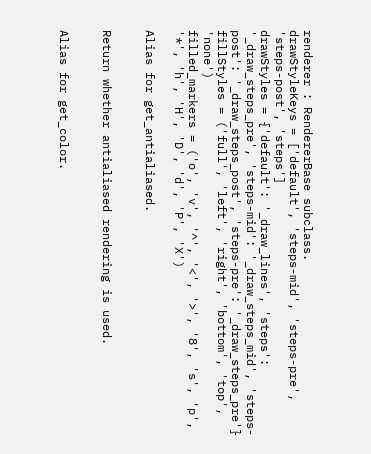renderer : RendererBase subclass.
drawStyleKeys = ['default', 'steps-mid', 'steps-pre', 'steps-post', 'steps']
drawStyles = {'default': '_draw_lines', 'steps': '_draw_steps_pre', 'steps-mid': '_draw_steps_mid', 'steps-post': '_draw_steps_post', 'steps-pre': '_draw_steps_pre'}
fillStyles = ('full', 'left', 'right', 'bottom', 'top', 'none')
filled_markers = ('o', 'v', '^', '<', '>', '8', 's', 'p', '*', 'h', 'H', 'D', 'd', 'P', 'X')

Alias for get_antialiased.


Return whether antialiased rendering is used.


Alias for get_color.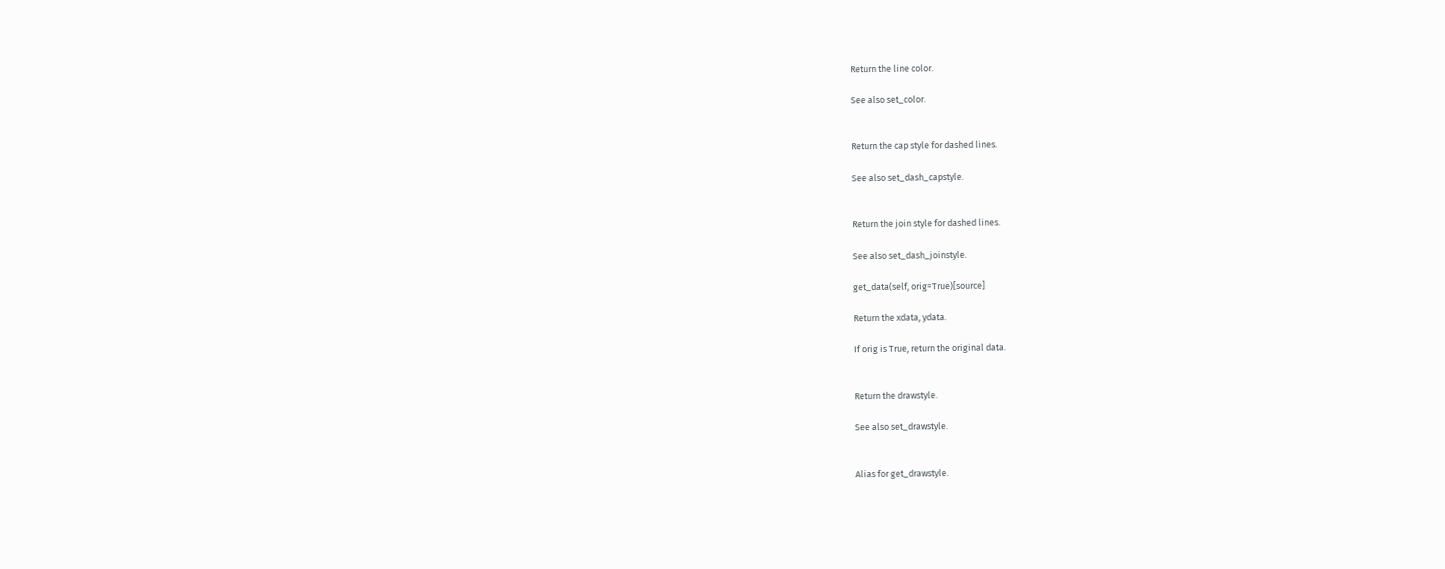Return the line color.

See also set_color.


Return the cap style for dashed lines.

See also set_dash_capstyle.


Return the join style for dashed lines.

See also set_dash_joinstyle.

get_data(self, orig=True)[source]

Return the xdata, ydata.

If orig is True, return the original data.


Return the drawstyle.

See also set_drawstyle.


Alias for get_drawstyle.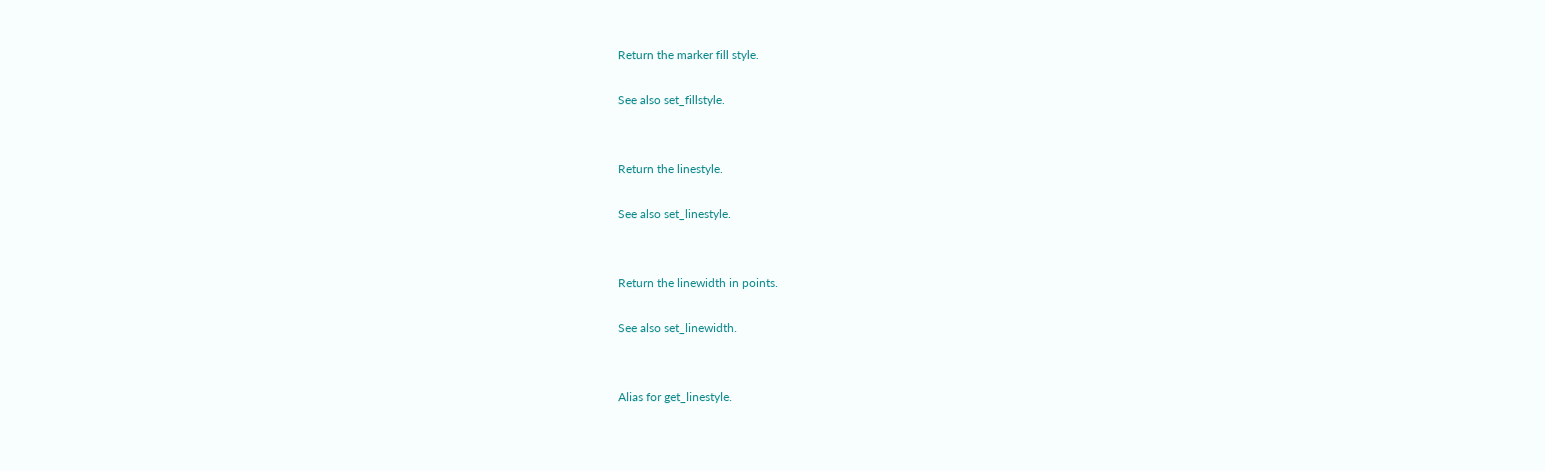Return the marker fill style.

See also set_fillstyle.


Return the linestyle.

See also set_linestyle.


Return the linewidth in points.

See also set_linewidth.


Alias for get_linestyle.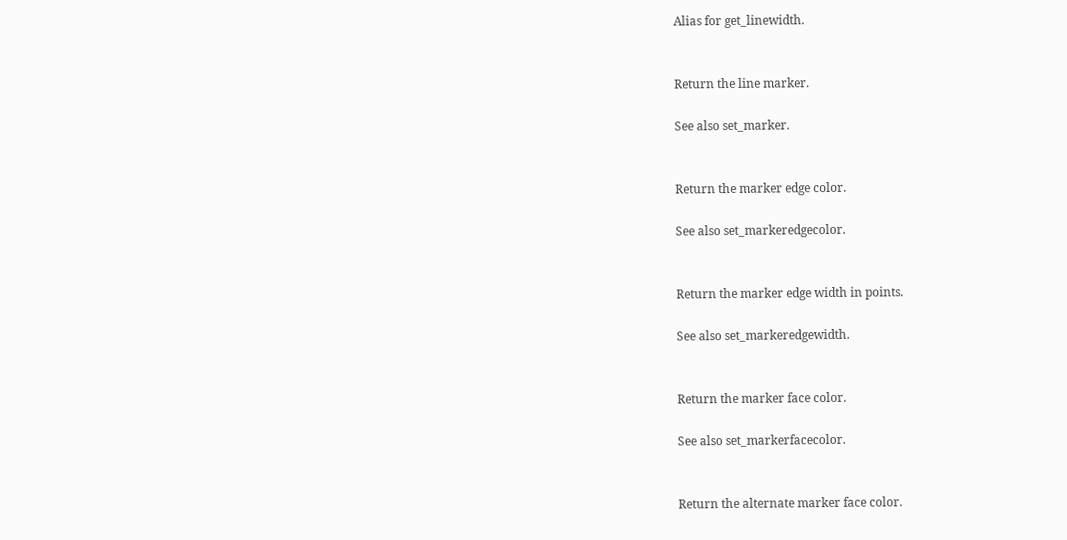Alias for get_linewidth.


Return the line marker.

See also set_marker.


Return the marker edge color.

See also set_markeredgecolor.


Return the marker edge width in points.

See also set_markeredgewidth.


Return the marker face color.

See also set_markerfacecolor.


Return the alternate marker face color.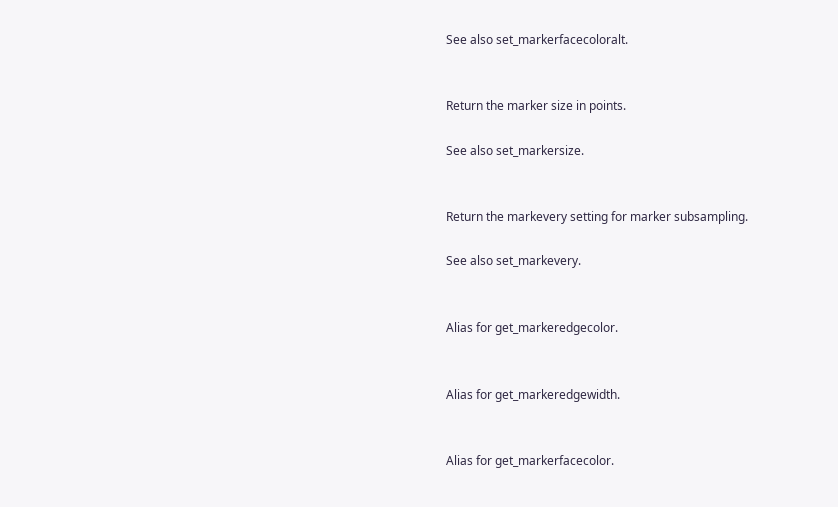See also set_markerfacecoloralt.


Return the marker size in points.

See also set_markersize.


Return the markevery setting for marker subsampling.

See also set_markevery.


Alias for get_markeredgecolor.


Alias for get_markeredgewidth.


Alias for get_markerfacecolor.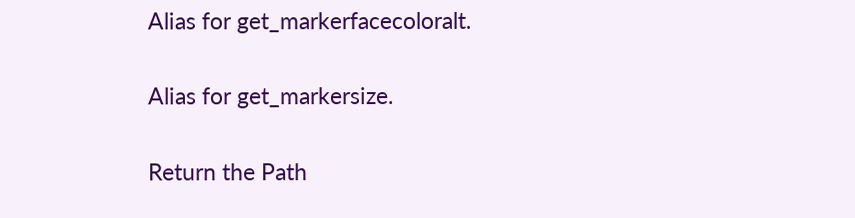Alias for get_markerfacecoloralt.


Alias for get_markersize.


Return the Path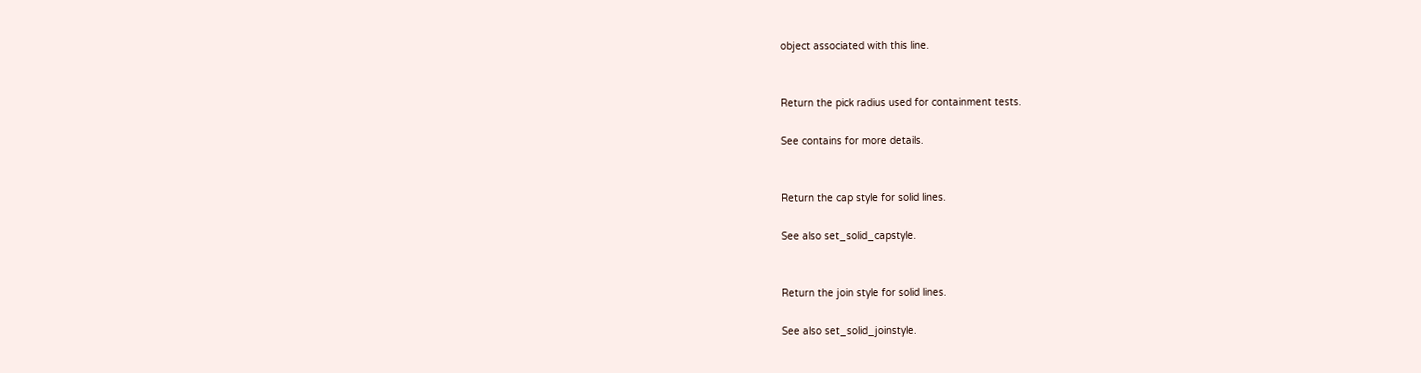object associated with this line.


Return the pick radius used for containment tests.

See contains for more details.


Return the cap style for solid lines.

See also set_solid_capstyle.


Return the join style for solid lines.

See also set_solid_joinstyle.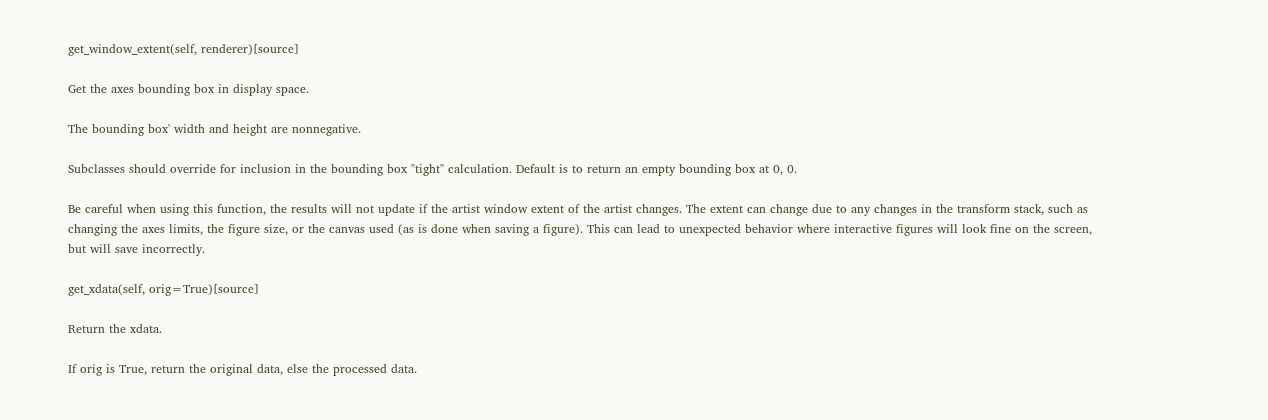get_window_extent(self, renderer)[source]

Get the axes bounding box in display space.

The bounding box' width and height are nonnegative.

Subclasses should override for inclusion in the bounding box "tight" calculation. Default is to return an empty bounding box at 0, 0.

Be careful when using this function, the results will not update if the artist window extent of the artist changes. The extent can change due to any changes in the transform stack, such as changing the axes limits, the figure size, or the canvas used (as is done when saving a figure). This can lead to unexpected behavior where interactive figures will look fine on the screen, but will save incorrectly.

get_xdata(self, orig=True)[source]

Return the xdata.

If orig is True, return the original data, else the processed data.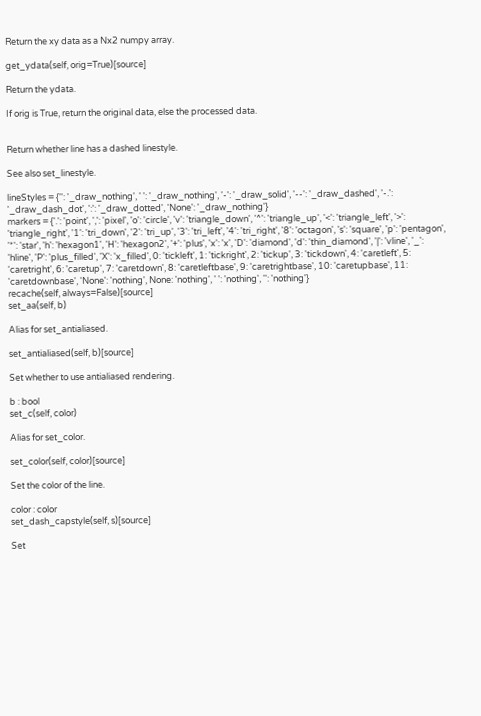Return the xy data as a Nx2 numpy array.

get_ydata(self, orig=True)[source]

Return the ydata.

If orig is True, return the original data, else the processed data.


Return whether line has a dashed linestyle.

See also set_linestyle.

lineStyles = {'': '_draw_nothing', ' ': '_draw_nothing', '-': '_draw_solid', '--': '_draw_dashed', '-.': '_draw_dash_dot', ':': '_draw_dotted', 'None': '_draw_nothing'}
markers = {'.': 'point', ',': 'pixel', 'o': 'circle', 'v': 'triangle_down', '^': 'triangle_up', '<': 'triangle_left', '>': 'triangle_right', '1': 'tri_down', '2': 'tri_up', '3': 'tri_left', '4': 'tri_right', '8': 'octagon', 's': 'square', 'p': 'pentagon', '*': 'star', 'h': 'hexagon1', 'H': 'hexagon2', '+': 'plus', 'x': 'x', 'D': 'diamond', 'd': 'thin_diamond', '|': 'vline', '_': 'hline', 'P': 'plus_filled', 'X': 'x_filled', 0: 'tickleft', 1: 'tickright', 2: 'tickup', 3: 'tickdown', 4: 'caretleft', 5: 'caretright', 6: 'caretup', 7: 'caretdown', 8: 'caretleftbase', 9: 'caretrightbase', 10: 'caretupbase', 11: 'caretdownbase', 'None': 'nothing', None: 'nothing', ' ': 'nothing', '': 'nothing'}
recache(self, always=False)[source]
set_aa(self, b)

Alias for set_antialiased.

set_antialiased(self, b)[source]

Set whether to use antialiased rendering.

b : bool
set_c(self, color)

Alias for set_color.

set_color(self, color)[source]

Set the color of the line.

color : color
set_dash_capstyle(self, s)[source]

Set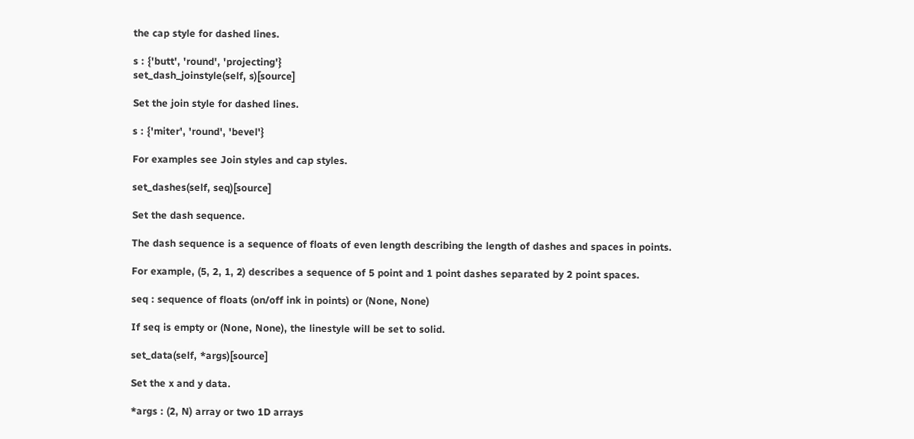the cap style for dashed lines.

s : {'butt', 'round', 'projecting'}
set_dash_joinstyle(self, s)[source]

Set the join style for dashed lines.

s : {'miter', 'round', 'bevel'}

For examples see Join styles and cap styles.

set_dashes(self, seq)[source]

Set the dash sequence.

The dash sequence is a sequence of floats of even length describing the length of dashes and spaces in points.

For example, (5, 2, 1, 2) describes a sequence of 5 point and 1 point dashes separated by 2 point spaces.

seq : sequence of floats (on/off ink in points) or (None, None)

If seq is empty or (None, None), the linestyle will be set to solid.

set_data(self, *args)[source]

Set the x and y data.

*args : (2, N) array or two 1D arrays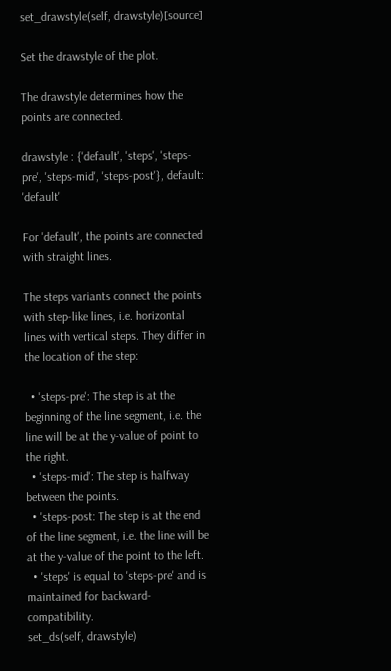set_drawstyle(self, drawstyle)[source]

Set the drawstyle of the plot.

The drawstyle determines how the points are connected.

drawstyle : {'default', 'steps', 'steps-pre', 'steps-mid', 'steps-post'}, default: 'default'

For 'default', the points are connected with straight lines.

The steps variants connect the points with step-like lines, i.e. horizontal lines with vertical steps. They differ in the location of the step:

  • 'steps-pre': The step is at the beginning of the line segment, i.e. the line will be at the y-value of point to the right.
  • 'steps-mid': The step is halfway between the points.
  • 'steps-post: The step is at the end of the line segment, i.e. the line will be at the y-value of the point to the left.
  • 'steps' is equal to 'steps-pre' and is maintained for backward-compatibility.
set_ds(self, drawstyle)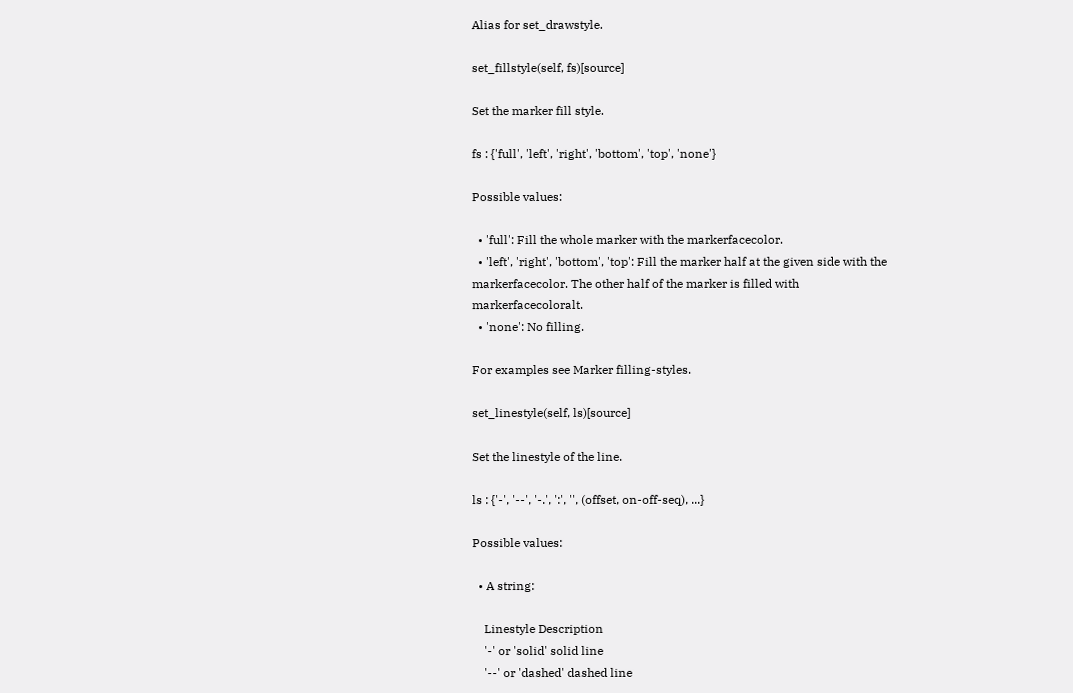Alias for set_drawstyle.

set_fillstyle(self, fs)[source]

Set the marker fill style.

fs : {'full', 'left', 'right', 'bottom', 'top', 'none'}

Possible values:

  • 'full': Fill the whole marker with the markerfacecolor.
  • 'left', 'right', 'bottom', 'top': Fill the marker half at the given side with the markerfacecolor. The other half of the marker is filled with markerfacecoloralt.
  • 'none': No filling.

For examples see Marker filling-styles.

set_linestyle(self, ls)[source]

Set the linestyle of the line.

ls : {'-', '--', '-.', ':', '', (offset, on-off-seq), ...}

Possible values:

  • A string:

    Linestyle Description
    '-' or 'solid' solid line
    '--' or 'dashed' dashed line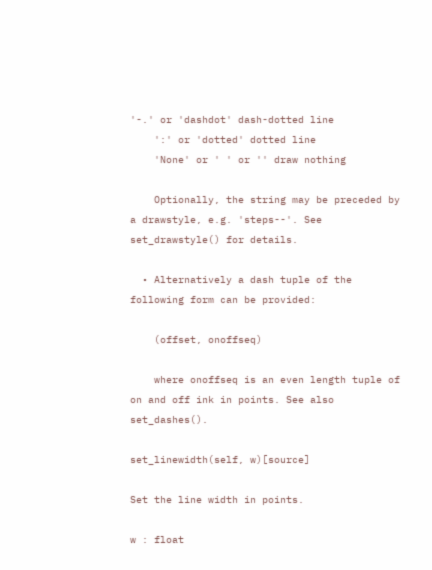'-.' or 'dashdot' dash-dotted line
    ':' or 'dotted' dotted line
    'None' or ' ' or '' draw nothing

    Optionally, the string may be preceded by a drawstyle, e.g. 'steps--'. See set_drawstyle() for details.

  • Alternatively a dash tuple of the following form can be provided:

    (offset, onoffseq)

    where onoffseq is an even length tuple of on and off ink in points. See also set_dashes().

set_linewidth(self, w)[source]

Set the line width in points.

w : float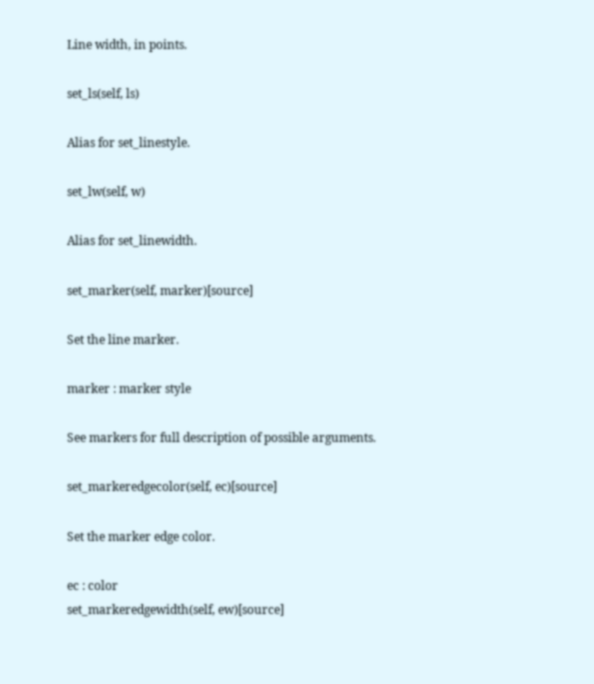Line width, in points.

set_ls(self, ls)

Alias for set_linestyle.

set_lw(self, w)

Alias for set_linewidth.

set_marker(self, marker)[source]

Set the line marker.

marker : marker style

See markers for full description of possible arguments.

set_markeredgecolor(self, ec)[source]

Set the marker edge color.

ec : color
set_markeredgewidth(self, ew)[source]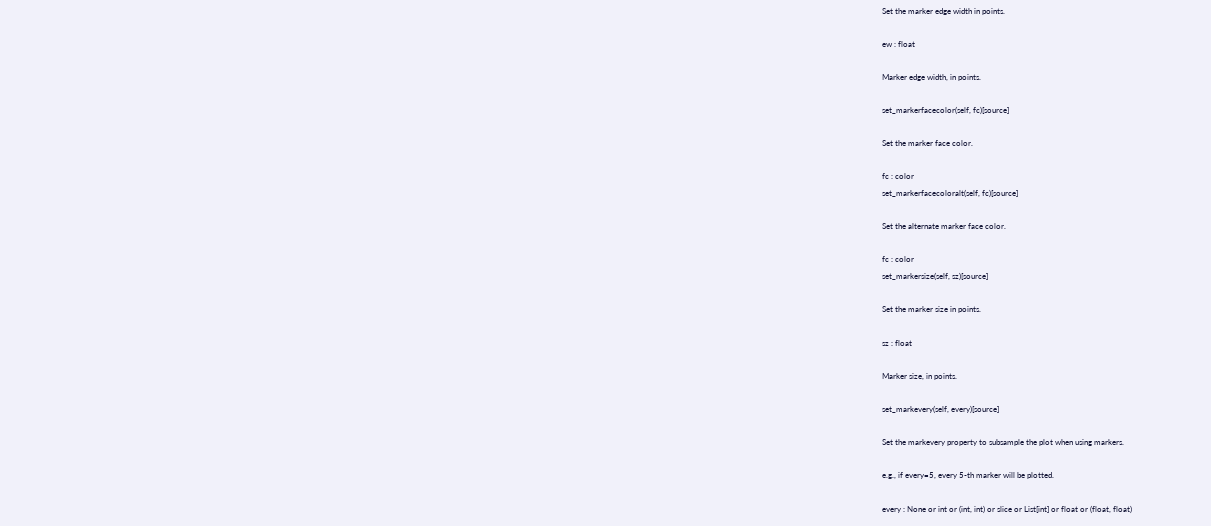Set the marker edge width in points.

ew : float

Marker edge width, in points.

set_markerfacecolor(self, fc)[source]

Set the marker face color.

fc : color
set_markerfacecoloralt(self, fc)[source]

Set the alternate marker face color.

fc : color
set_markersize(self, sz)[source]

Set the marker size in points.

sz : float

Marker size, in points.

set_markevery(self, every)[source]

Set the markevery property to subsample the plot when using markers.

e.g., if every=5, every 5-th marker will be plotted.

every : None or int or (int, int) or slice or List[int] or float or (float, float)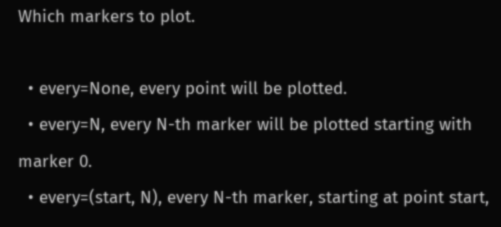Which markers to plot.

  • every=None, every point will be plotted.
  • every=N, every N-th marker will be plotted starting with marker 0.
  • every=(start, N), every N-th marker, starting at point start,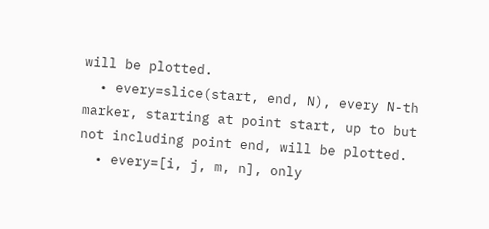will be plotted.
  • every=slice(start, end, N), every N-th marker, starting at point start, up to but not including point end, will be plotted.
  • every=[i, j, m, n], only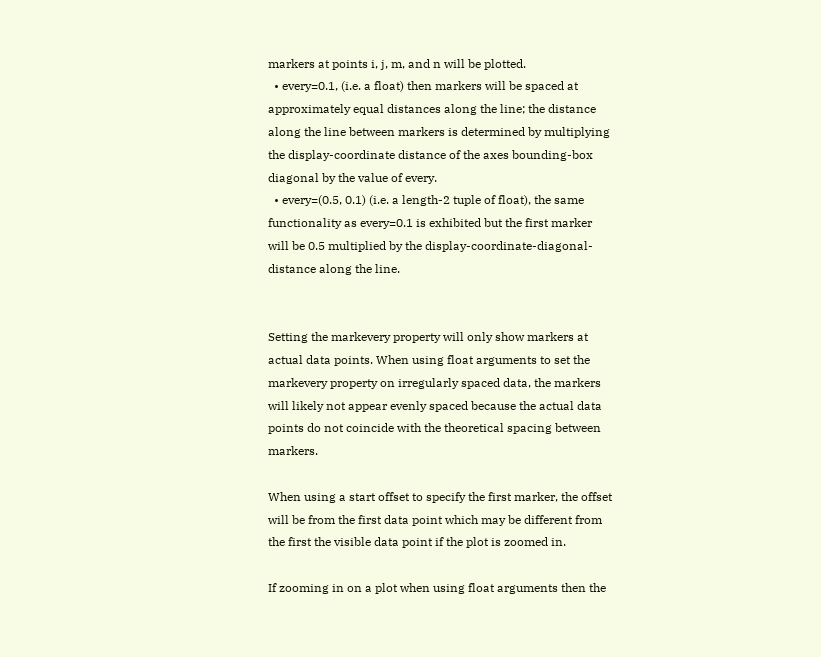markers at points i, j, m, and n will be plotted.
  • every=0.1, (i.e. a float) then markers will be spaced at approximately equal distances along the line; the distance along the line between markers is determined by multiplying the display-coordinate distance of the axes bounding-box diagonal by the value of every.
  • every=(0.5, 0.1) (i.e. a length-2 tuple of float), the same functionality as every=0.1 is exhibited but the first marker will be 0.5 multiplied by the display-coordinate-diagonal-distance along the line.


Setting the markevery property will only show markers at actual data points. When using float arguments to set the markevery property on irregularly spaced data, the markers will likely not appear evenly spaced because the actual data points do not coincide with the theoretical spacing between markers.

When using a start offset to specify the first marker, the offset will be from the first data point which may be different from the first the visible data point if the plot is zoomed in.

If zooming in on a plot when using float arguments then the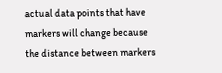actual data points that have markers will change because the distance between markers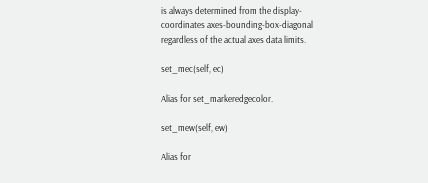is always determined from the display-coordinates axes-bounding-box-diagonal regardless of the actual axes data limits.

set_mec(self, ec)

Alias for set_markeredgecolor.

set_mew(self, ew)

Alias for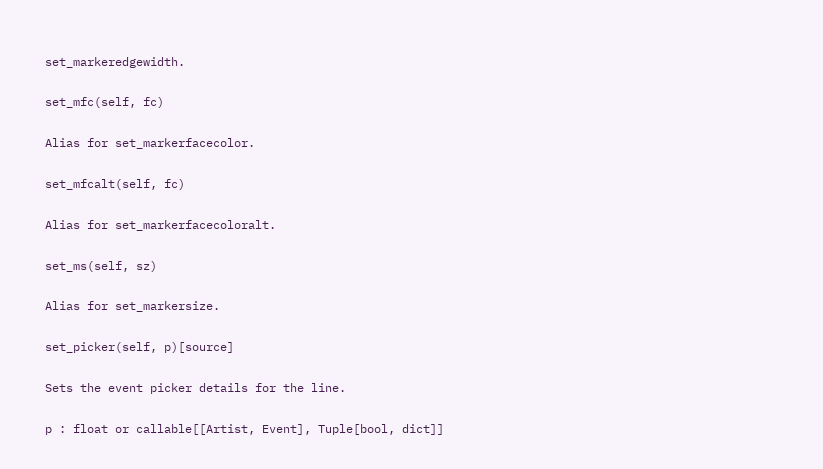set_markeredgewidth.

set_mfc(self, fc)

Alias for set_markerfacecolor.

set_mfcalt(self, fc)

Alias for set_markerfacecoloralt.

set_ms(self, sz)

Alias for set_markersize.

set_picker(self, p)[source]

Sets the event picker details for the line.

p : float or callable[[Artist, Event], Tuple[bool, dict]]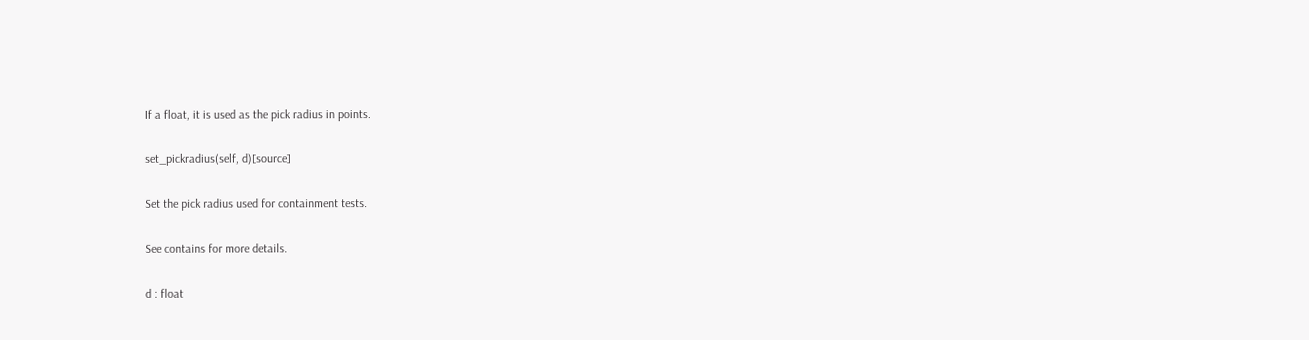If a float, it is used as the pick radius in points.

set_pickradius(self, d)[source]

Set the pick radius used for containment tests.

See contains for more details.

d : float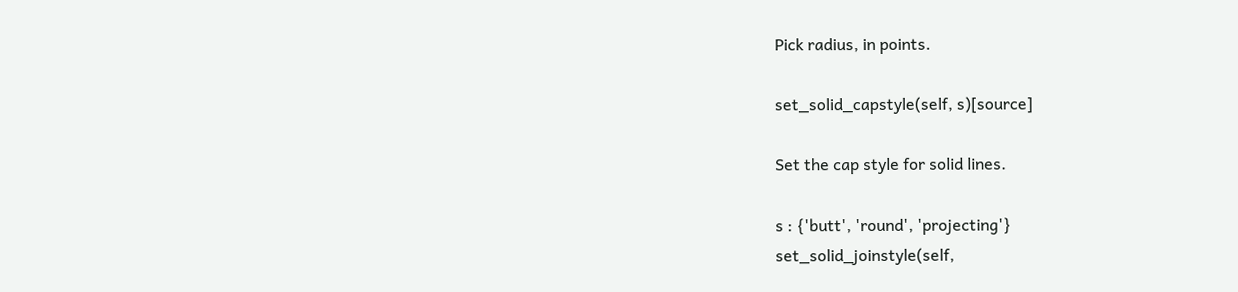Pick radius, in points.

set_solid_capstyle(self, s)[source]

Set the cap style for solid lines.

s : {'butt', 'round', 'projecting'}
set_solid_joinstyle(self,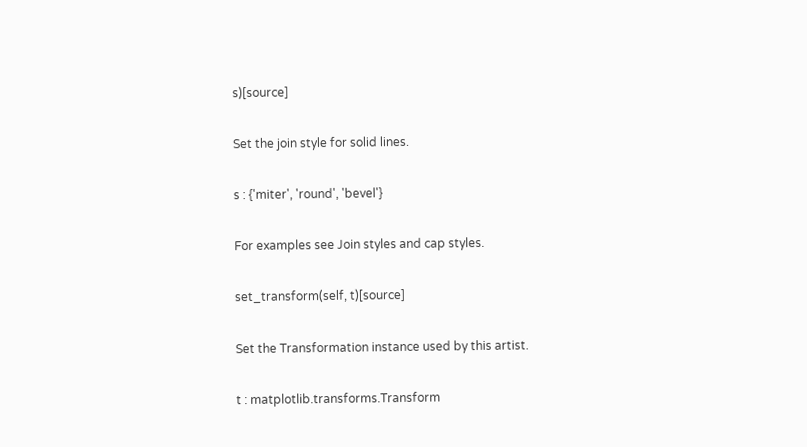s)[source]

Set the join style for solid lines.

s : {'miter', 'round', 'bevel'}

For examples see Join styles and cap styles.

set_transform(self, t)[source]

Set the Transformation instance used by this artist.

t : matplotlib.transforms.Transform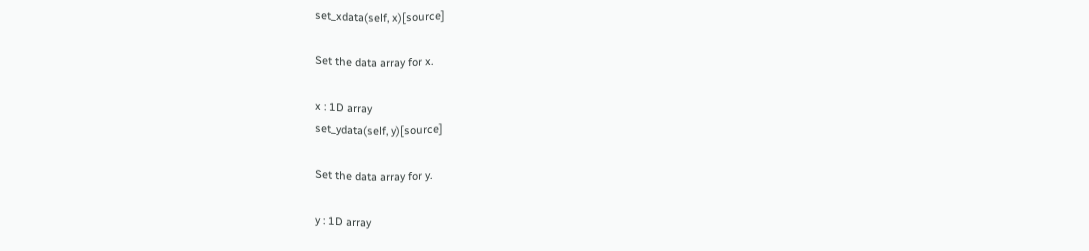set_xdata(self, x)[source]

Set the data array for x.

x : 1D array
set_ydata(self, y)[source]

Set the data array for y.

y : 1D array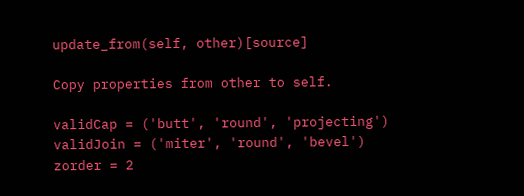update_from(self, other)[source]

Copy properties from other to self.

validCap = ('butt', 'round', 'projecting')
validJoin = ('miter', 'round', 'bevel')
zorder = 2